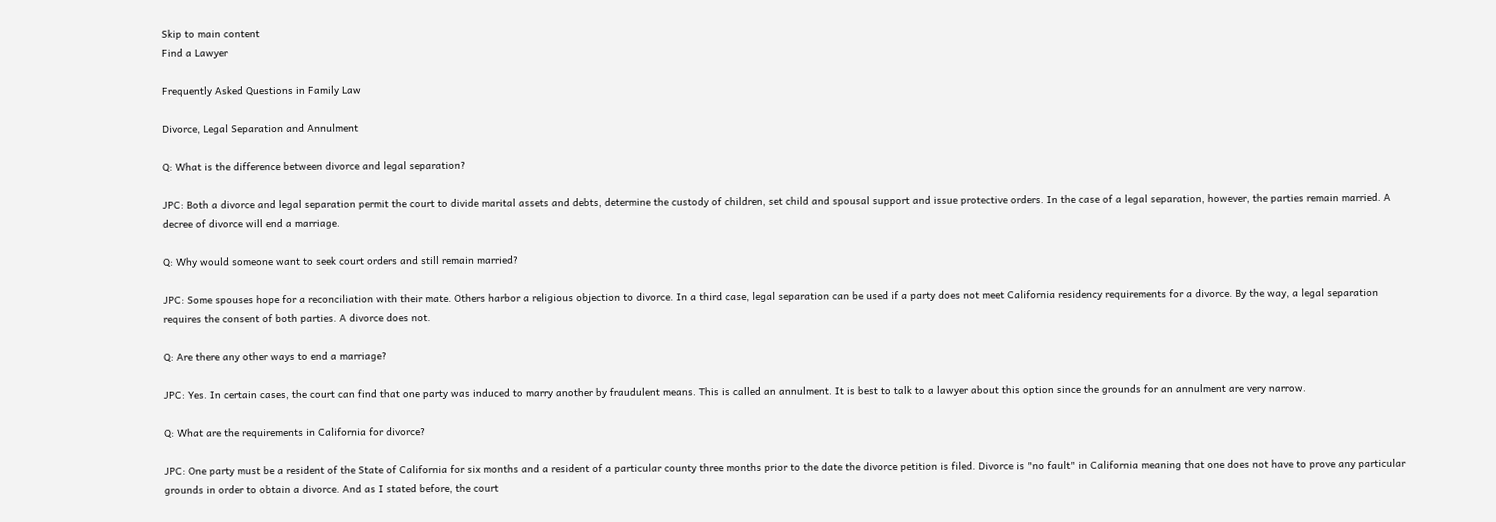Skip to main content
Find a Lawyer

Frequently Asked Questions in Family Law

Divorce, Legal Separation and Annulment

Q: What is the difference between divorce and legal separation?

JPC: Both a divorce and legal separation permit the court to divide marital assets and debts, determine the custody of children, set child and spousal support and issue protective orders. In the case of a legal separation, however, the parties remain married. A decree of divorce will end a marriage.

Q: Why would someone want to seek court orders and still remain married?

JPC: Some spouses hope for a reconciliation with their mate. Others harbor a religious objection to divorce. In a third case, legal separation can be used if a party does not meet California residency requirements for a divorce. By the way, a legal separation requires the consent of both parties. A divorce does not.

Q: Are there any other ways to end a marriage?

JPC: Yes. In certain cases, the court can find that one party was induced to marry another by fraudulent means. This is called an annulment. It is best to talk to a lawyer about this option since the grounds for an annulment are very narrow.

Q: What are the requirements in California for divorce?

JPC: One party must be a resident of the State of California for six months and a resident of a particular county three months prior to the date the divorce petition is filed. Divorce is "no fault" in California meaning that one does not have to prove any particular grounds in order to obtain a divorce. And as I stated before, the court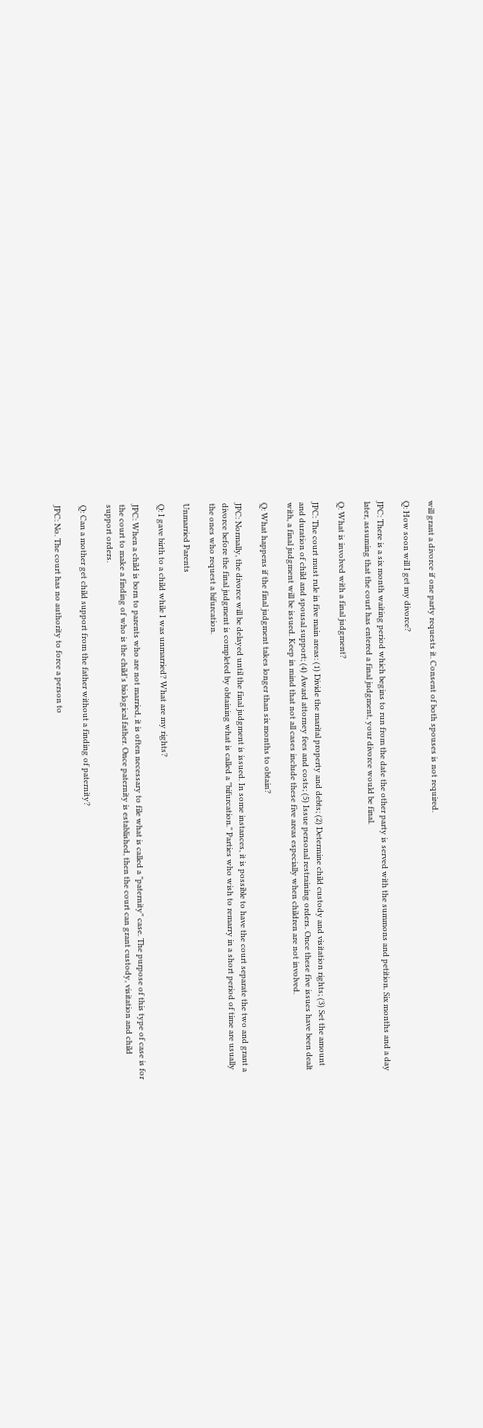will grant a divorce if one party requests it. Consent of both spouses is not required.

Q: How soon will I get my divorce?

JPC: There is a six month waiting period which begins to run from the date the other party is served with the summons and petition. Six months and a day later, assuming that the court has entered a final judgment, your divorce would be final.

Q: What is involved with a final judgment?

JPC: The court must rule in five main areas: (1) Divide the marital property and debts; (2) Determine child custody and visitation rights; (3) Set the amount and duration of child and spousal support; (4) Award attorney fees and costs; (5) Issue personal restraining orders. Once these five issues have been dealt with, a final judgment will be issued. Keep in mind that not all cases include these five areas especially when children are not involved.

Q: What happens if the final judgment takes longer than six months to obtain?

JPC: Normally, the divorce will be delayed until the final judgment is issued. In some instances, it is possible to have the court separate the two and grant a divorce before the final judgment is completed by obtaining what is called a "bifurcation." Parties who wish to remarry in a short period of time are usually the ones who request a bifurcation.

Unmarried Parents

Q: I gave birth to a child while I was unmarried? What are my rights?

JPC: When a child is born to parents who are not married, it is often necessary to file what is called a "paternity" case. The purpose of this type of case is for the court to make a finding of who is the child's biological father. Once paternity is established, then the court can grant custody, visitation and child support orders.

Q: Can a mother get child support from the father without a finding of paternity?

JPC: No. The court has no authority to force a person to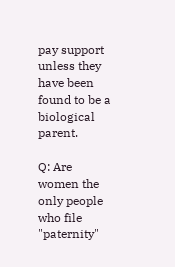pay support unless they have been found to be a biological parent.

Q: Are women the only people who file "paternity"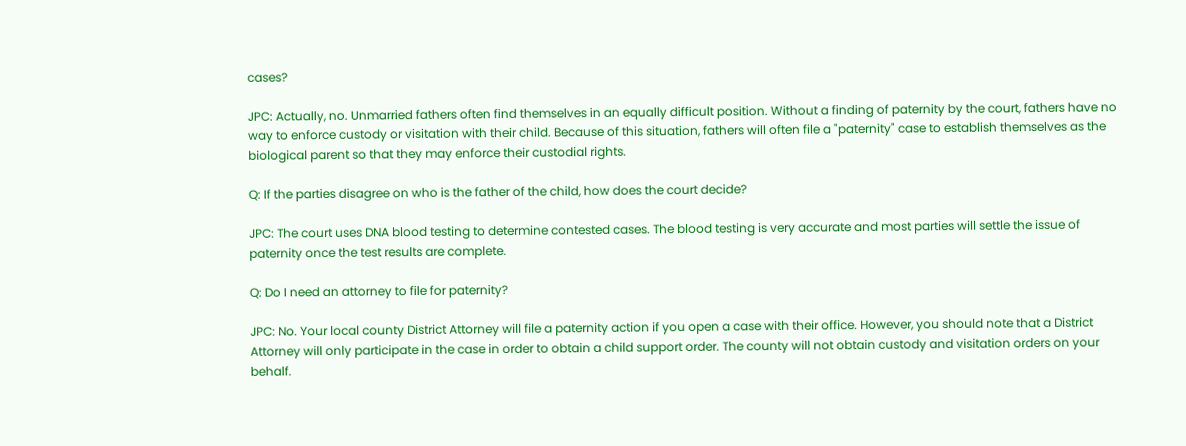cases?

JPC: Actually, no. Unmarried fathers often find themselves in an equally difficult position. Without a finding of paternity by the court, fathers have no way to enforce custody or visitation with their child. Because of this situation, fathers will often file a "paternity" case to establish themselves as the biological parent so that they may enforce their custodial rights.

Q: If the parties disagree on who is the father of the child, how does the court decide?

JPC: The court uses DNA blood testing to determine contested cases. The blood testing is very accurate and most parties will settle the issue of paternity once the test results are complete.

Q: Do I need an attorney to file for paternity?

JPC: No. Your local county District Attorney will file a paternity action if you open a case with their office. However, you should note that a District Attorney will only participate in the case in order to obtain a child support order. The county will not obtain custody and visitation orders on your behalf.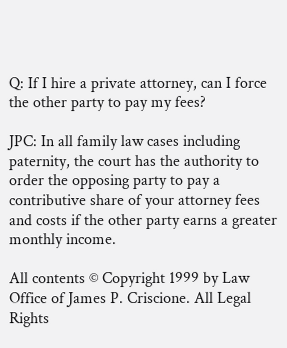Q: If I hire a private attorney, can I force the other party to pay my fees?

JPC: In all family law cases including paternity, the court has the authority to order the opposing party to pay a contributive share of your attorney fees and costs if the other party earns a greater monthly income.

All contents © Copyright 1999 by Law Office of James P. Criscione. All Legal Rights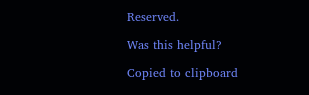Reserved.

Was this helpful?

Copied to clipboard